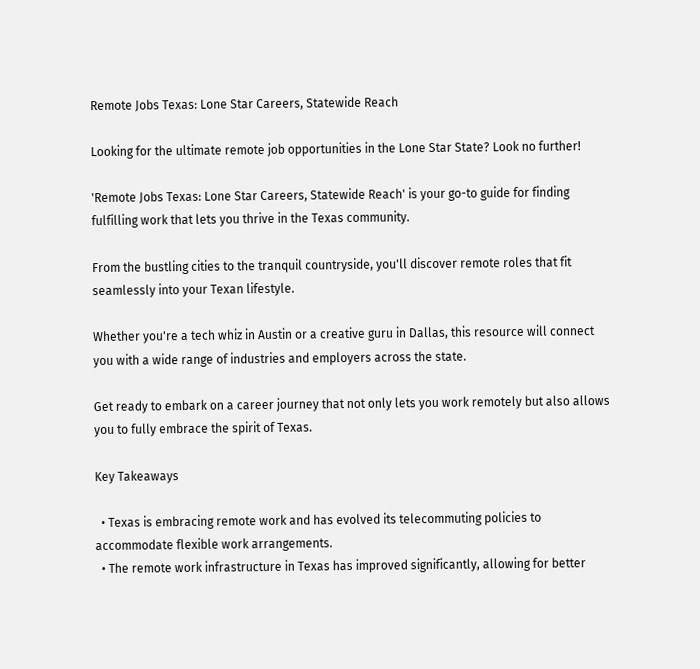Remote Jobs Texas: Lone Star Careers, Statewide Reach

Looking for the ultimate remote job opportunities in the Lone Star State? Look no further!

'Remote Jobs Texas: Lone Star Careers, Statewide Reach' is your go-to guide for finding fulfilling work that lets you thrive in the Texas community.

From the bustling cities to the tranquil countryside, you'll discover remote roles that fit seamlessly into your Texan lifestyle.

Whether you're a tech whiz in Austin or a creative guru in Dallas, this resource will connect you with a wide range of industries and employers across the state.

Get ready to embark on a career journey that not only lets you work remotely but also allows you to fully embrace the spirit of Texas.

Key Takeaways

  • Texas is embracing remote work and has evolved its telecommuting policies to accommodate flexible work arrangements.
  • The remote work infrastructure in Texas has improved significantly, allowing for better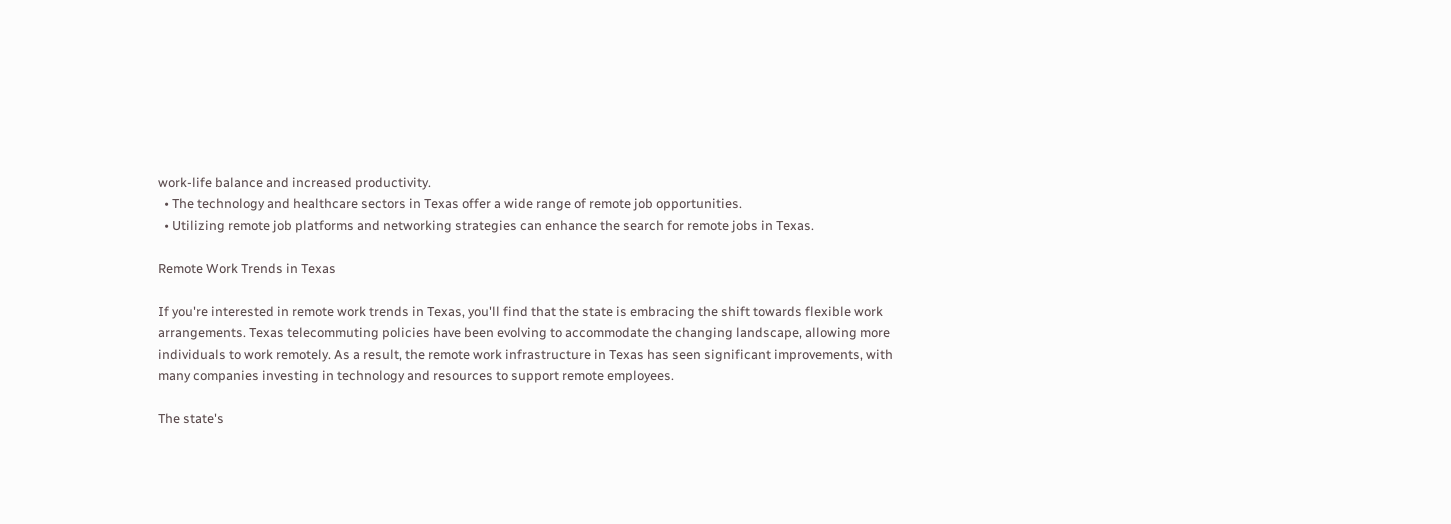work-life balance and increased productivity.
  • The technology and healthcare sectors in Texas offer a wide range of remote job opportunities.
  • Utilizing remote job platforms and networking strategies can enhance the search for remote jobs in Texas.

Remote Work Trends in Texas

If you're interested in remote work trends in Texas, you'll find that the state is embracing the shift towards flexible work arrangements. Texas telecommuting policies have been evolving to accommodate the changing landscape, allowing more individuals to work remotely. As a result, the remote work infrastructure in Texas has seen significant improvements, with many companies investing in technology and resources to support remote employees.

The state's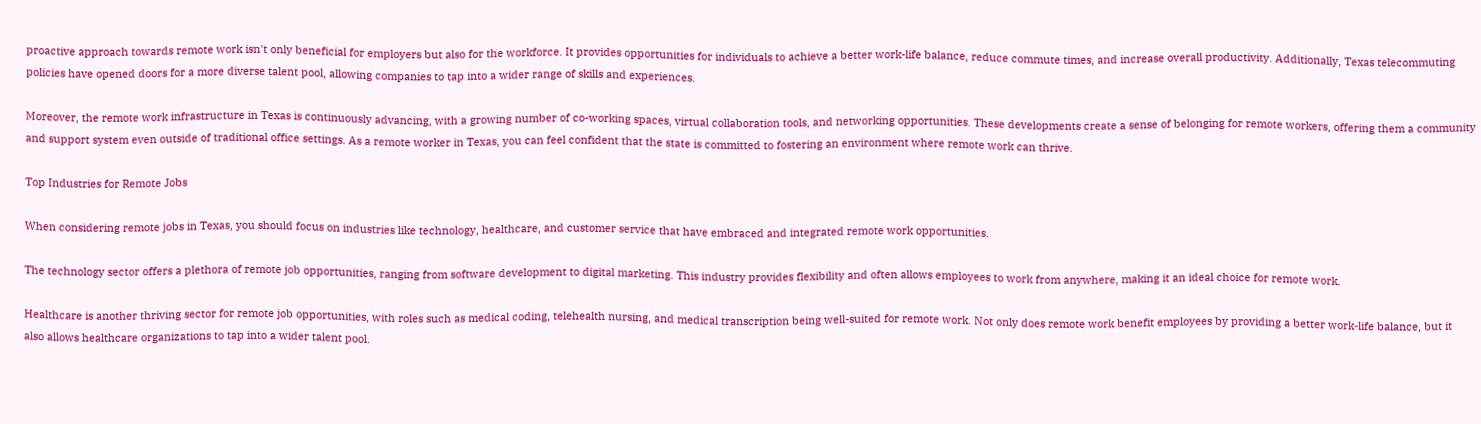proactive approach towards remote work isn't only beneficial for employers but also for the workforce. It provides opportunities for individuals to achieve a better work-life balance, reduce commute times, and increase overall productivity. Additionally, Texas telecommuting policies have opened doors for a more diverse talent pool, allowing companies to tap into a wider range of skills and experiences.

Moreover, the remote work infrastructure in Texas is continuously advancing, with a growing number of co-working spaces, virtual collaboration tools, and networking opportunities. These developments create a sense of belonging for remote workers, offering them a community and support system even outside of traditional office settings. As a remote worker in Texas, you can feel confident that the state is committed to fostering an environment where remote work can thrive.

Top Industries for Remote Jobs

When considering remote jobs in Texas, you should focus on industries like technology, healthcare, and customer service that have embraced and integrated remote work opportunities.

The technology sector offers a plethora of remote job opportunities, ranging from software development to digital marketing. This industry provides flexibility and often allows employees to work from anywhere, making it an ideal choice for remote work.

Healthcare is another thriving sector for remote job opportunities, with roles such as medical coding, telehealth nursing, and medical transcription being well-suited for remote work. Not only does remote work benefit employees by providing a better work-life balance, but it also allows healthcare organizations to tap into a wider talent pool.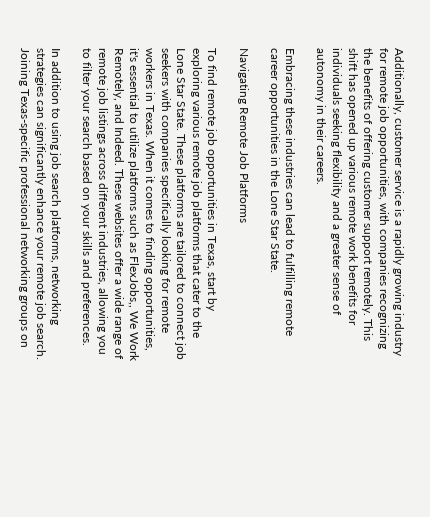Additionally, customer service is a rapidly growing industry for remote job opportunities, with companies recognizing the benefits of offering customer support remotely. This shift has opened up various remote work benefits for individuals seeking flexibility and a greater sense of autonomy in their careers.

Embracing these industries can lead to fulfilling remote career opportunities in the Lone Star State.

Navigating Remote Job Platforms

To find remote job opportunities in Texas, start by exploring various remote job platforms that cater to the Lone Star State. These platforms are tailored to connect job seekers with companies specifically looking for remote workers in Texas. When it comes to finding opportunities, it's essential to utilize platforms such as FlexJobs,, We Work Remotely, and Indeed. These websites offer a wide range of remote job listings across different industries, allowing you to filter your search based on your skills and preferences.

In addition to using job search platforms, networking strategies can significantly enhance your remote job search. Joining Texas-specific professional networking groups on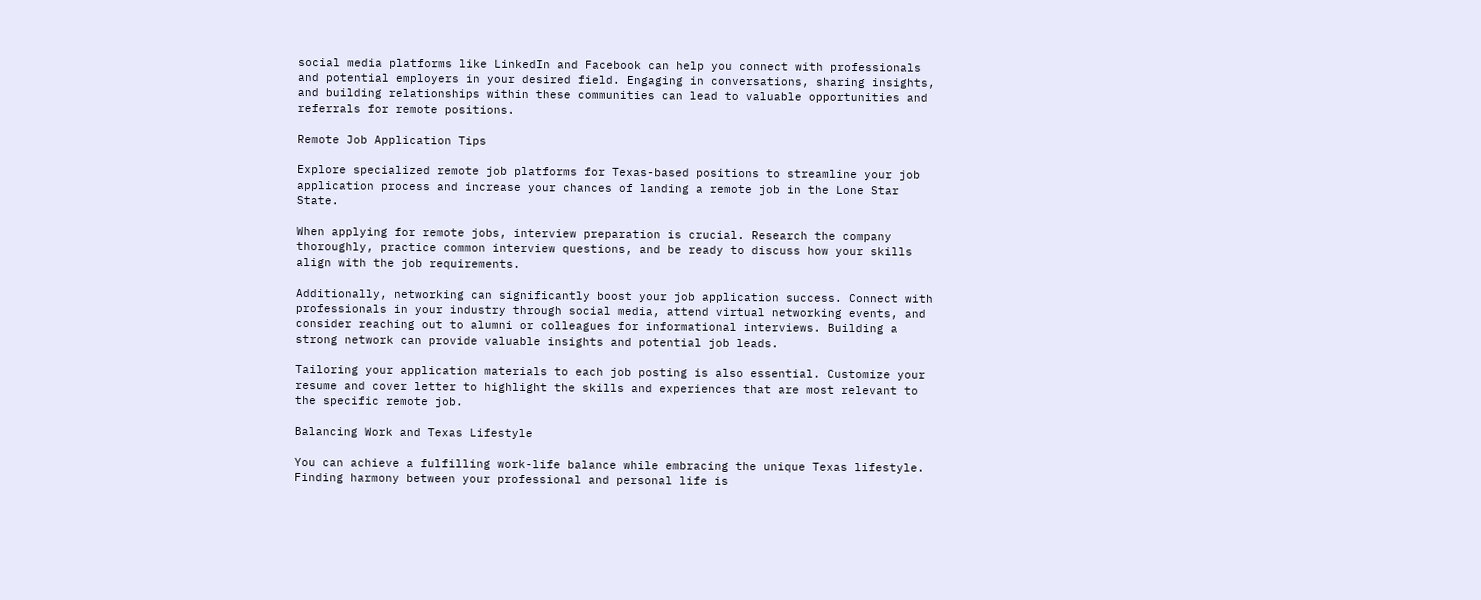social media platforms like LinkedIn and Facebook can help you connect with professionals and potential employers in your desired field. Engaging in conversations, sharing insights, and building relationships within these communities can lead to valuable opportunities and referrals for remote positions.

Remote Job Application Tips

Explore specialized remote job platforms for Texas-based positions to streamline your job application process and increase your chances of landing a remote job in the Lone Star State.

When applying for remote jobs, interview preparation is crucial. Research the company thoroughly, practice common interview questions, and be ready to discuss how your skills align with the job requirements.

Additionally, networking can significantly boost your job application success. Connect with professionals in your industry through social media, attend virtual networking events, and consider reaching out to alumni or colleagues for informational interviews. Building a strong network can provide valuable insights and potential job leads.

Tailoring your application materials to each job posting is also essential. Customize your resume and cover letter to highlight the skills and experiences that are most relevant to the specific remote job.

Balancing Work and Texas Lifestyle

You can achieve a fulfilling work-life balance while embracing the unique Texas lifestyle. Finding harmony between your professional and personal life is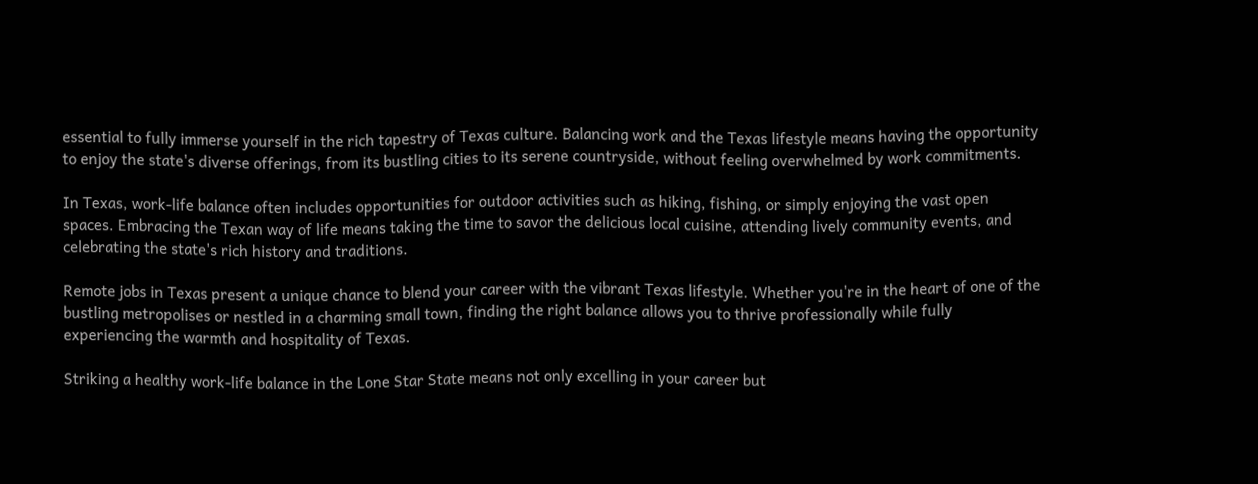essential to fully immerse yourself in the rich tapestry of Texas culture. Balancing work and the Texas lifestyle means having the opportunity to enjoy the state's diverse offerings, from its bustling cities to its serene countryside, without feeling overwhelmed by work commitments.

In Texas, work-life balance often includes opportunities for outdoor activities such as hiking, fishing, or simply enjoying the vast open spaces. Embracing the Texan way of life means taking the time to savor the delicious local cuisine, attending lively community events, and celebrating the state's rich history and traditions.

Remote jobs in Texas present a unique chance to blend your career with the vibrant Texas lifestyle. Whether you're in the heart of one of the bustling metropolises or nestled in a charming small town, finding the right balance allows you to thrive professionally while fully experiencing the warmth and hospitality of Texas.

Striking a healthy work-life balance in the Lone Star State means not only excelling in your career but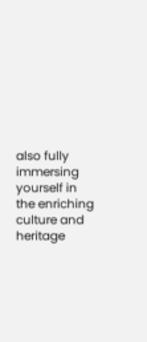also fully immersing yourself in the enriching culture and heritage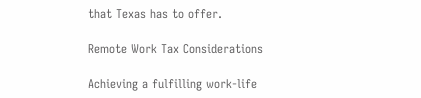that Texas has to offer.

Remote Work Tax Considerations

Achieving a fulfilling work-life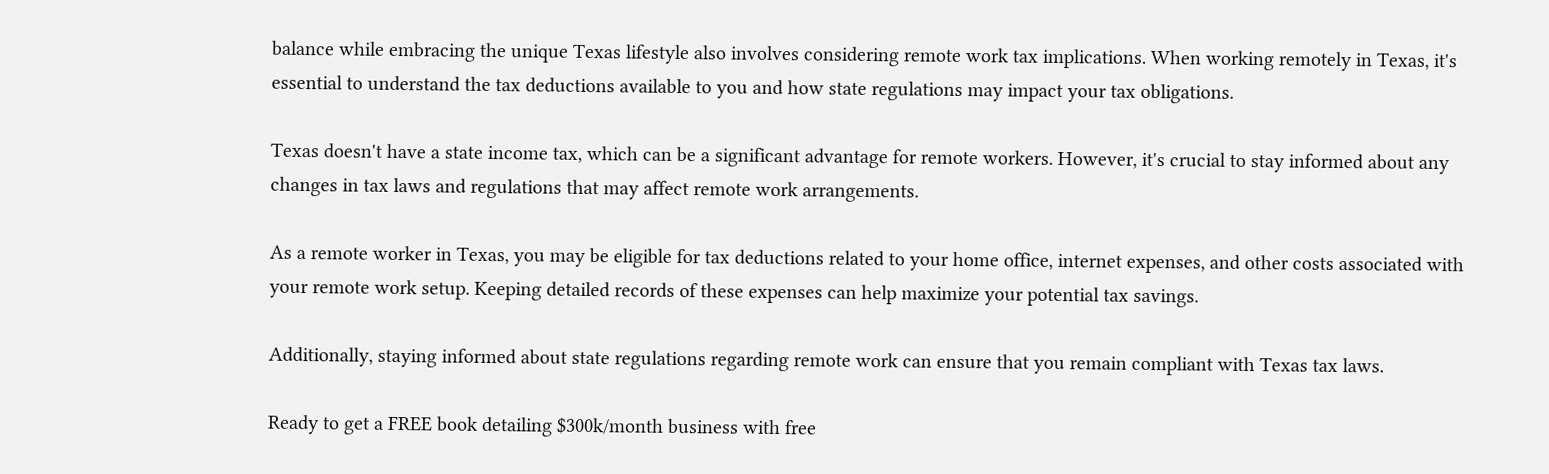balance while embracing the unique Texas lifestyle also involves considering remote work tax implications. When working remotely in Texas, it's essential to understand the tax deductions available to you and how state regulations may impact your tax obligations.

Texas doesn't have a state income tax, which can be a significant advantage for remote workers. However, it's crucial to stay informed about any changes in tax laws and regulations that may affect remote work arrangements.

As a remote worker in Texas, you may be eligible for tax deductions related to your home office, internet expenses, and other costs associated with your remote work setup. Keeping detailed records of these expenses can help maximize your potential tax savings.

Additionally, staying informed about state regulations regarding remote work can ensure that you remain compliant with Texas tax laws.

Ready to get a FREE book detailing $300k/month business with free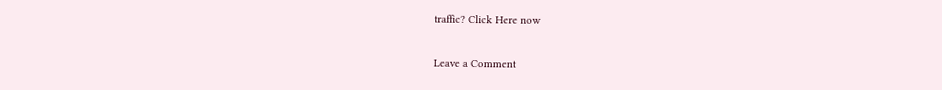traffic? Click Here now

Leave a Comment